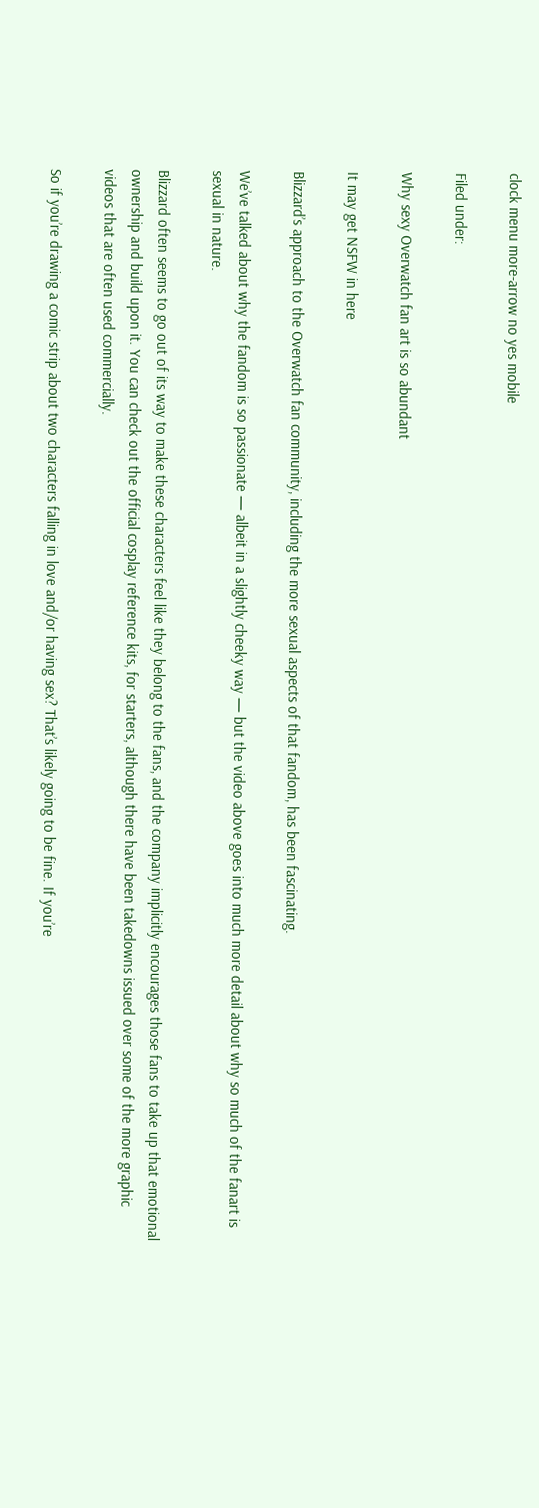clock menu more-arrow no yes mobile

Filed under:

Why sexy Overwatch fan art is so abundant

It may get NSFW in here

Blizzard’s approach to the Overwatch fan community, including the more sexual aspects of that fandom, has been fascinating.

We’ve talked about why the fandom is so passionate — albeit in a slightly cheeky way — but the video above goes into much more detail about why so much of the fanart is sexual in nature.

Blizzard often seems to go out of its way to make these characters feel like they belong to the fans, and the company implicitly encourages those fans to take up that emotional ownership and build upon it. You can check out the official cosplay reference kits, for starters, although there have been takedowns issued over some of the more graphic videos that are often used commercially.

So if you’re drawing a comic strip about two characters falling in love and/or having sex? That’s likely going to be fine. If you’re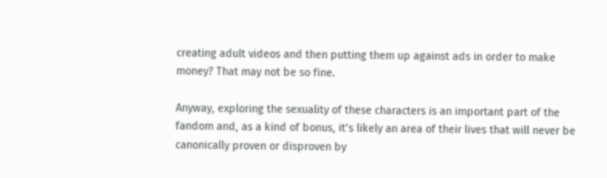creating adult videos and then putting them up against ads in order to make money? That may not be so fine.

Anyway, exploring the sexuality of these characters is an important part of the fandom and, as a kind of bonus, it’s likely an area of their lives that will never be canonically proven or disproven by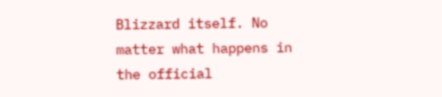Blizzard itself. No matter what happens in the official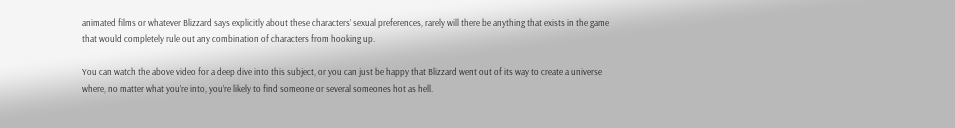animated films or whatever Blizzard says explicitly about these characters’ sexual preferences, rarely will there be anything that exists in the game that would completely rule out any combination of characters from hooking up.

You can watch the above video for a deep dive into this subject, or you can just be happy that Blizzard went out of its way to create a universe where, no matter what you’re into, you’re likely to find someone or several someones hot as hell.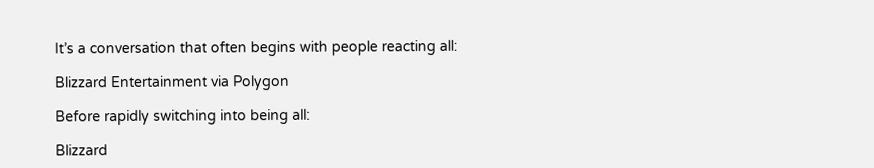It’s a conversation that often begins with people reacting all:

Blizzard Entertainment via Polygon

Before rapidly switching into being all:

Blizzard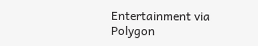Entertainment via Polygon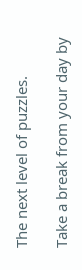The next level of puzzles.

Take a break from your day by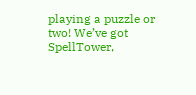playing a puzzle or two! We’ve got SpellTower,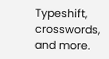Typeshift, crosswords, and more.